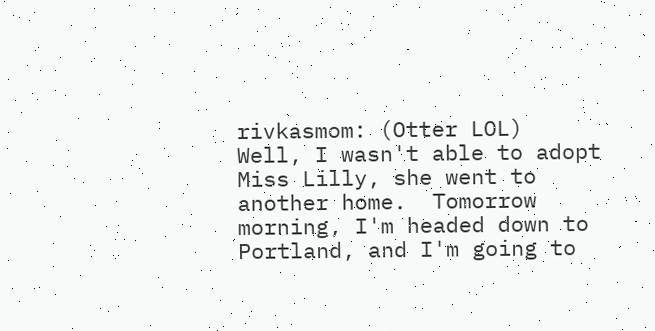rivkasmom: (Otter LOL)
Well, I wasn't able to adopt Miss Lilly, she went to another home.  Tomorrow morning, I'm headed down to Portland, and I'm going to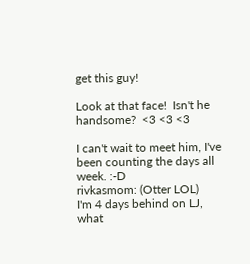get this guy!

Look at that face!  Isn't he handsome?  <3 <3 <3

I can't wait to meet him, I've been counting the days all week. :-D
rivkasmom: (Otter LOL)
I'm 4 days behind on LJ, what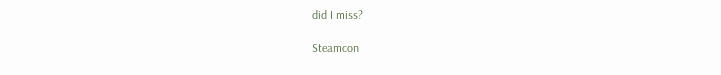did I miss?

Steamcon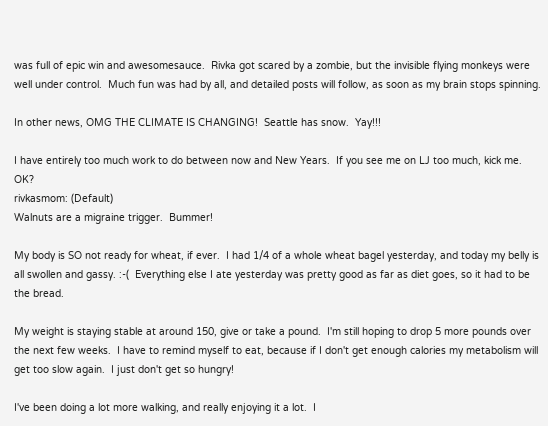was full of epic win and awesomesauce.  Rivka got scared by a zombie, but the invisible flying monkeys were well under control.  Much fun was had by all, and detailed posts will follow, as soon as my brain stops spinning.

In other news, OMG THE CLIMATE IS CHANGING!  Seattle has snow.  Yay!!!

I have entirely too much work to do between now and New Years.  If you see me on LJ too much, kick me.  OK?
rivkasmom: (Default)
Walnuts are a migraine trigger.  Bummer!

My body is SO not ready for wheat, if ever.  I had 1/4 of a whole wheat bagel yesterday, and today my belly is all swollen and gassy. :-(  Everything else I ate yesterday was pretty good as far as diet goes, so it had to be the bread.

My weight is staying stable at around 150, give or take a pound.  I'm still hoping to drop 5 more pounds over the next few weeks.  I have to remind myself to eat, because if I don't get enough calories my metabolism will get too slow again.  I just don't get so hungry!

I've been doing a lot more walking, and really enjoying it a lot.  I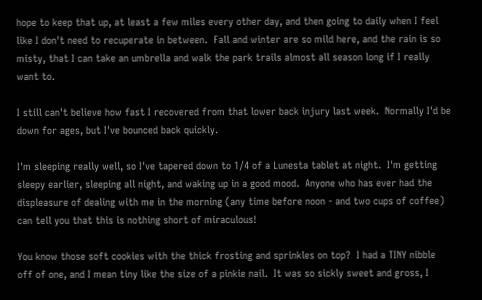hope to keep that up, at least a few miles every other day, and then going to daily when I feel like I don't need to recuperate in between.  Fall and winter are so mild here, and the rain is so misty, that I can take an umbrella and walk the park trails almost all season long if I really want to.

I still can't believe how fast I recovered from that lower back injury last week.  Normally I'd be down for ages, but I've bounced back quickly.

I'm sleeping really well, so I've tapered down to 1/4 of a Lunesta tablet at night.  I'm getting sleepy earlier, sleeping all night, and waking up in a good mood.  Anyone who has ever had the displeasure of dealing with me in the morning (any time before noon - and two cups of coffee) can tell you that this is nothing short of miraculous!

You know those soft cookies with the thick frosting and sprinkles on top?  I had a TINY nibble off of one, and I mean tiny like the size of a pinkie nail.  It was so sickly sweet and gross, I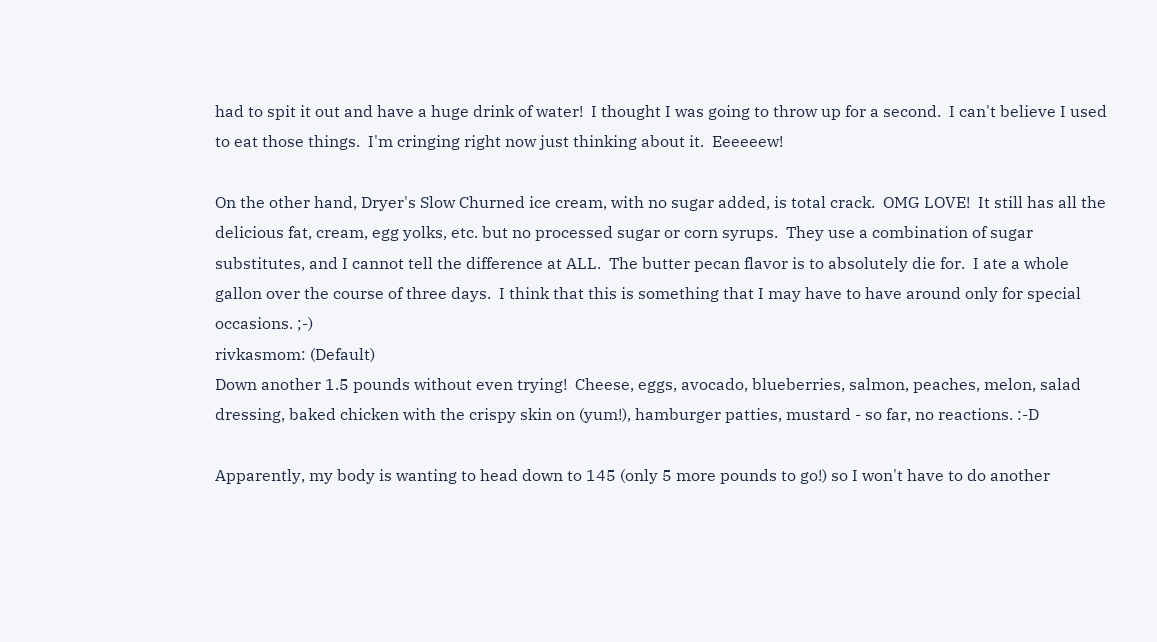had to spit it out and have a huge drink of water!  I thought I was going to throw up for a second.  I can't believe I used to eat those things.  I'm cringing right now just thinking about it.  Eeeeeew!

On the other hand, Dryer's Slow Churned ice cream, with no sugar added, is total crack.  OMG LOVE!  It still has all the delicious fat, cream, egg yolks, etc. but no processed sugar or corn syrups.  They use a combination of sugar substitutes, and I cannot tell the difference at ALL.  The butter pecan flavor is to absolutely die for.  I ate a whole gallon over the course of three days.  I think that this is something that I may have to have around only for special occasions. ;-)
rivkasmom: (Default)
Down another 1.5 pounds without even trying!  Cheese, eggs, avocado, blueberries, salmon, peaches, melon, salad dressing, baked chicken with the crispy skin on (yum!), hamburger patties, mustard - so far, no reactions. :-D

Apparently, my body is wanting to head down to 145 (only 5 more pounds to go!) so I won't have to do another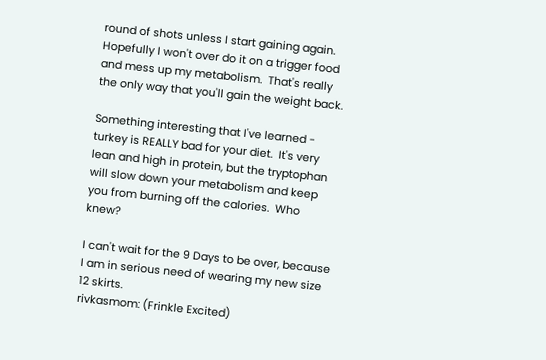round of shots unless I start gaining again.  Hopefully I won't over do it on a trigger food and mess up my metabolism.  That's really the only way that you'll gain the weight back.

Something interesting that I've learned - turkey is REALLY bad for your diet.  It's very lean and high in protein, but the tryptophan will slow down your metabolism and keep you from burning off the calories.  Who knew?

I can't wait for the 9 Days to be over, because I am in serious need of wearing my new size 12 skirts.
rivkasmom: (Frinkle Excited)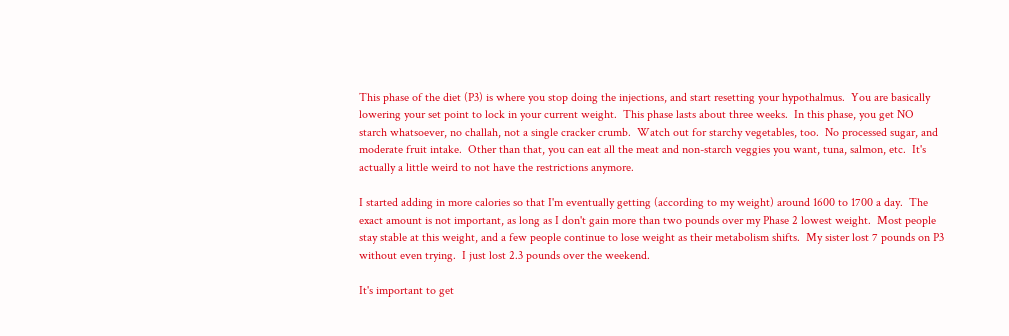This phase of the diet (P3) is where you stop doing the injections, and start resetting your hypothalmus.  You are basically lowering your set point to lock in your current weight.  This phase lasts about three weeks.  In this phase, you get NO starch whatsoever, no challah, not a single cracker crumb.  Watch out for starchy vegetables, too.  No processed sugar, and moderate fruit intake.  Other than that, you can eat all the meat and non-starch veggies you want, tuna, salmon, etc.  It's actually a little weird to not have the restrictions anymore.

I started adding in more calories so that I'm eventually getting (according to my weight) around 1600 to 1700 a day.  The exact amount is not important, as long as I don't gain more than two pounds over my Phase 2 lowest weight.  Most people stay stable at this weight, and a few people continue to lose weight as their metabolism shifts.  My sister lost 7 pounds on P3 without even trying.  I just lost 2.3 pounds over the weekend.

It's important to get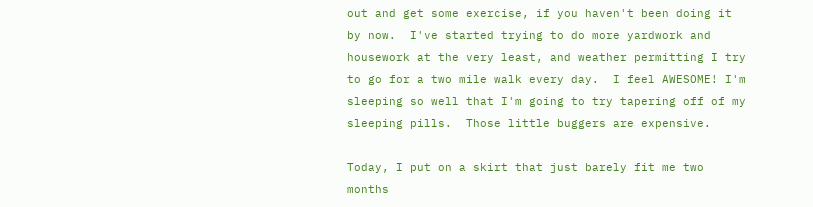out and get some exercise, if you haven't been doing it by now.  I've started trying to do more yardwork and housework at the very least, and weather permitting I try to go for a two mile walk every day.  I feel AWESOME! I'm sleeping so well that I'm going to try tapering off of my sleeping pills.  Those little buggers are expensive.

Today, I put on a skirt that just barely fit me two months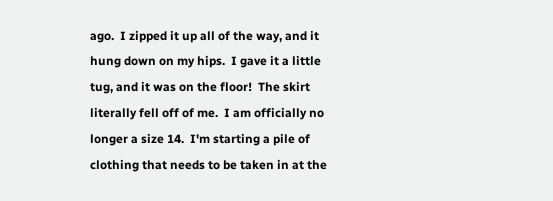ago.  I zipped it up all of the way, and it hung down on my hips.  I gave it a little tug, and it was on the floor!  The skirt literally fell off of me.  I am officially no longer a size 14.  I'm starting a pile of clothing that needs to be taken in at the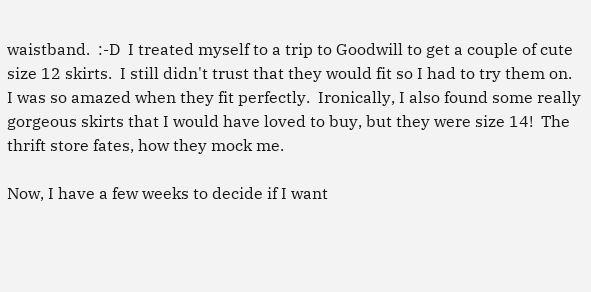waistband.  :-D  I treated myself to a trip to Goodwill to get a couple of cute size 12 skirts.  I still didn't trust that they would fit so I had to try them on.  I was so amazed when they fit perfectly.  Ironically, I also found some really gorgeous skirts that I would have loved to buy, but they were size 14!  The thrift store fates, how they mock me.

Now, I have a few weeks to decide if I want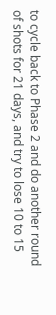to cycle back to Phase 2 and do another round of shots for 21 days, and try to lose 10 to 15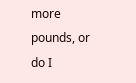more pounds, or do I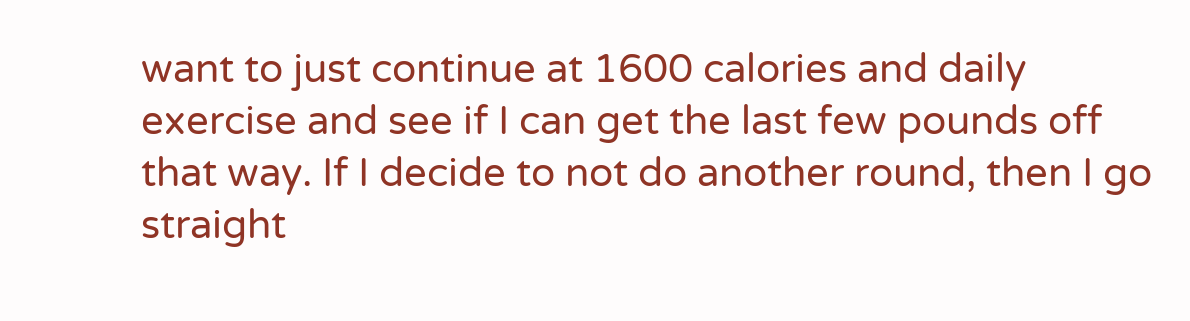want to just continue at 1600 calories and daily exercise and see if I can get the last few pounds off that way. If I decide to not do another round, then I go straight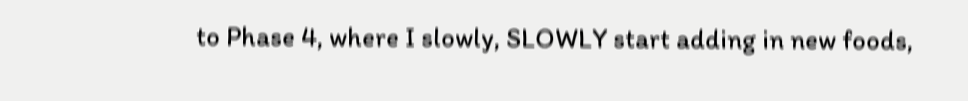to Phase 4, where I slowly, SLOWLY start adding in new foods,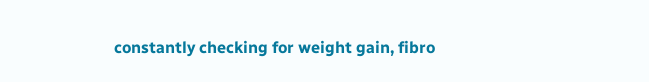constantly checking for weight gain, fibro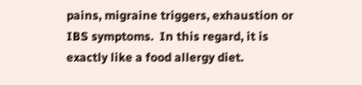pains, migraine triggers, exhaustion or IBS symptoms.  In this regard, it is exactly like a food allergy diet.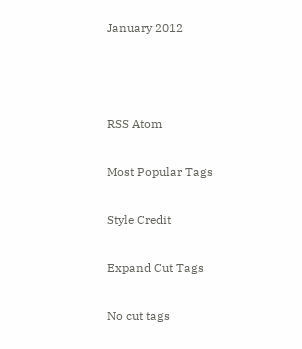January 2012



RSS Atom

Most Popular Tags

Style Credit

Expand Cut Tags

No cut tags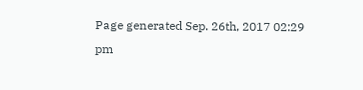Page generated Sep. 26th, 2017 02:29 pm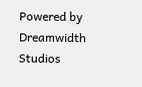Powered by Dreamwidth Studios